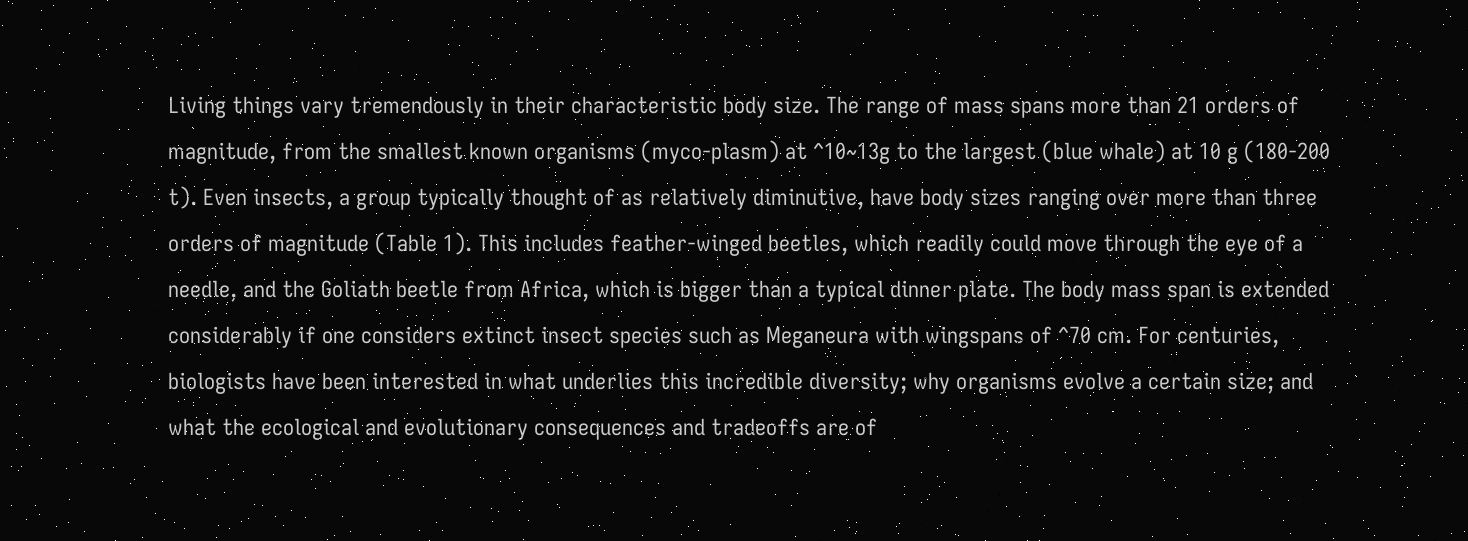Living things vary tremendously in their characteristic body size. The range of mass spans more than 21 orders of magnitude, from the smallest known organisms (myco-plasm) at ^10~13g to the largest (blue whale) at 10 g (180-200 t). Even insects, a group typically thought of as relatively diminutive, have body sizes ranging over more than three orders of magnitude (Table 1). This includes feather-winged beetles, which readily could move through the eye of a needle, and the Goliath beetle from Africa, which is bigger than a typical dinner plate. The body mass span is extended considerably if one considers extinct insect species such as Meganeura with wingspans of ^70 cm. For centuries, biologists have been interested in what underlies this incredible diversity; why organisms evolve a certain size; and what the ecological and evolutionary consequences and tradeoffs are of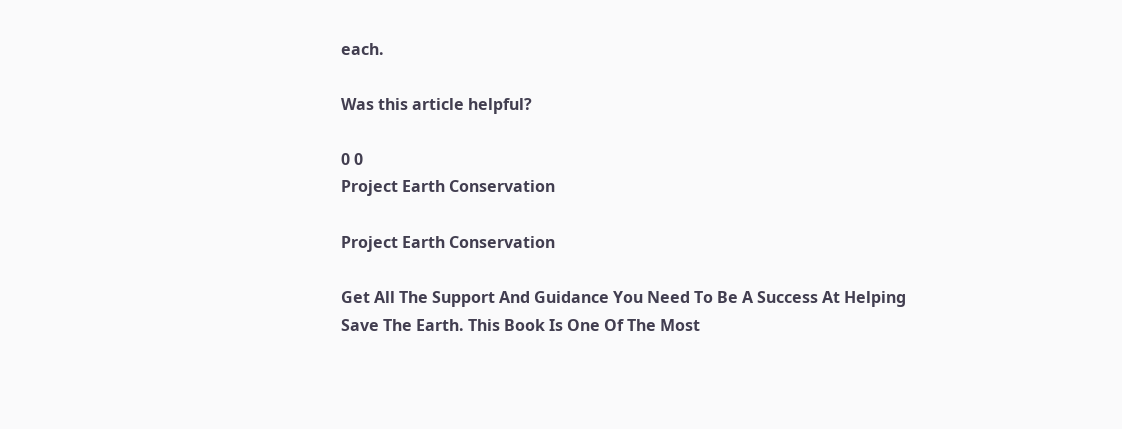each.

Was this article helpful?

0 0
Project Earth Conservation

Project Earth Conservation

Get All The Support And Guidance You Need To Be A Success At Helping Save The Earth. This Book Is One Of The Most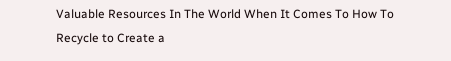Valuable Resources In The World When It Comes To How To Recycle to Create a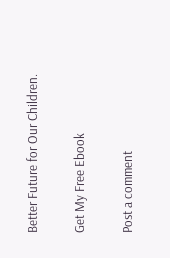Better Future for Our Children.

Get My Free Ebook

Post a comment